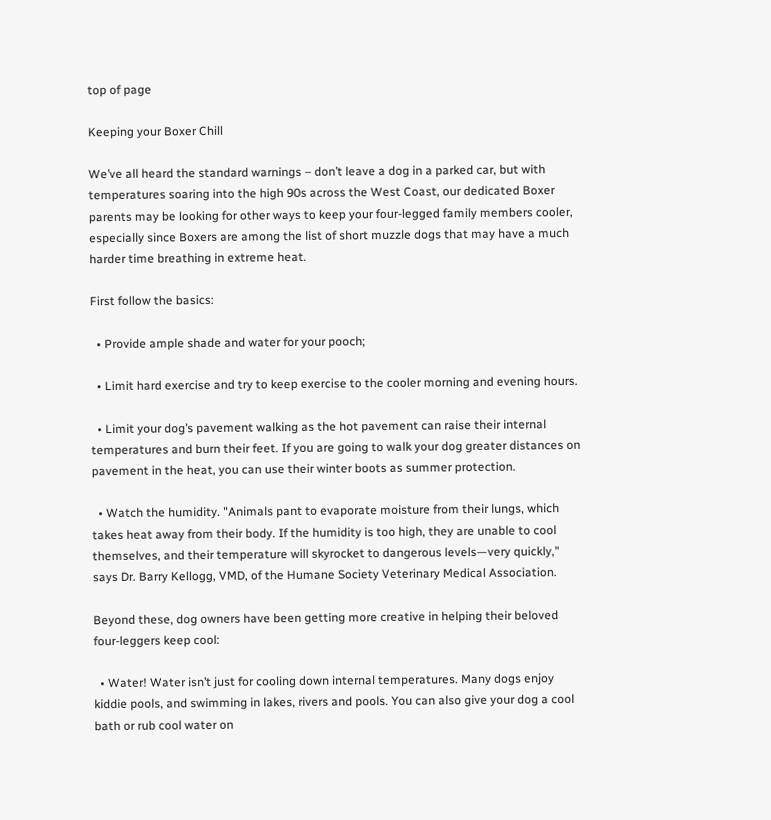top of page

Keeping your Boxer Chill

We’ve all heard the standard warnings – don’t leave a dog in a parked car, but with temperatures soaring into the high 90s across the West Coast, our dedicated Boxer parents may be looking for other ways to keep your four-legged family members cooler, especially since Boxers are among the list of short muzzle dogs that may have a much harder time breathing in extreme heat.

First follow the basics:

  • Provide ample shade and water for your pooch;

  • Limit hard exercise and try to keep exercise to the cooler morning and evening hours.

  • Limit your dog’s pavement walking as the hot pavement can raise their internal temperatures and burn their feet. If you are going to walk your dog greater distances on pavement in the heat, you can use their winter boots as summer protection.

  • Watch the humidity. "Animals pant to evaporate moisture from their lungs, which takes heat away from their body. If the humidity is too high, they are unable to cool themselves, and their temperature will skyrocket to dangerous levels—very quickly," says Dr. Barry Kellogg, VMD, of the Humane Society Veterinary Medical Association.

Beyond these, dog owners have been getting more creative in helping their beloved four-leggers keep cool:

  • Water! Water isn’t just for cooling down internal temperatures. Many dogs enjoy kiddie pools, and swimming in lakes, rivers and pools. You can also give your dog a cool bath or rub cool water on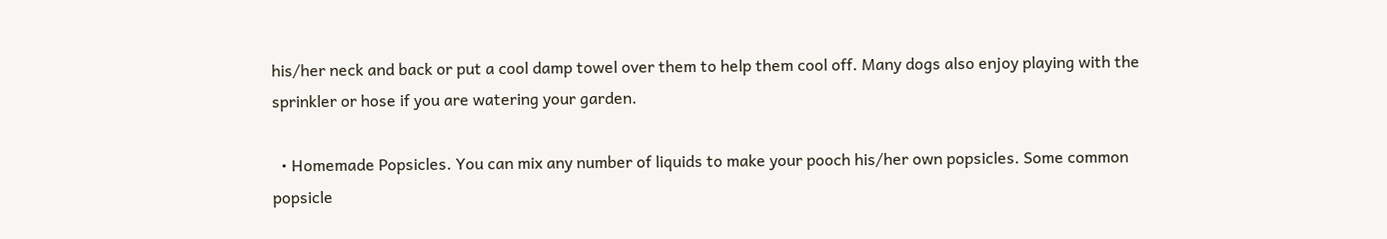his/her neck and back or put a cool damp towel over them to help them cool off. Many dogs also enjoy playing with the sprinkler or hose if you are watering your garden.

  • Homemade Popsicles. You can mix any number of liquids to make your pooch his/her own popsicles. Some common popsicle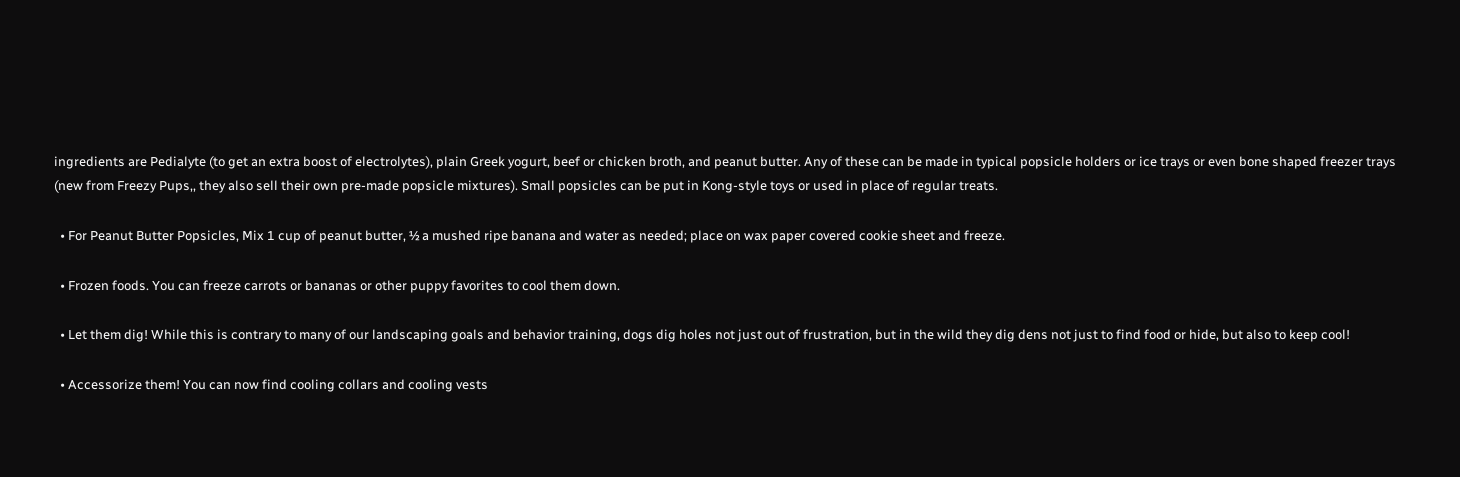ingredients are Pedialyte (to get an extra boost of electrolytes), plain Greek yogurt, beef or chicken broth, and peanut butter. Any of these can be made in typical popsicle holders or ice trays or even bone shaped freezer trays (new from Freezy Pups,, they also sell their own pre-made popsicle mixtures). Small popsicles can be put in Kong-style toys or used in place of regular treats.

  • For Peanut Butter Popsicles, Mix 1 cup of peanut butter, ½ a mushed ripe banana and water as needed; place on wax paper covered cookie sheet and freeze.

  • Frozen foods. You can freeze carrots or bananas or other puppy favorites to cool them down.

  • Let them dig! While this is contrary to many of our landscaping goals and behavior training, dogs dig holes not just out of frustration, but in the wild they dig dens not just to find food or hide, but also to keep cool!

  • Accessorize them! You can now find cooling collars and cooling vests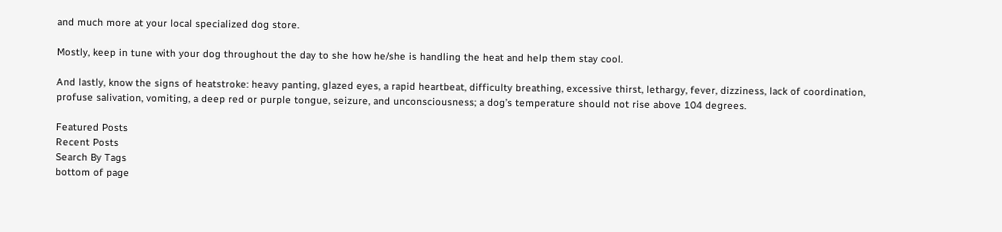and much more at your local specialized dog store.

Mostly, keep in tune with your dog throughout the day to she how he/she is handling the heat and help them stay cool.

And lastly, know the signs of heatstroke: heavy panting, glazed eyes, a rapid heartbeat, difficulty breathing, excessive thirst, lethargy, fever, dizziness, lack of coordination, profuse salivation, vomiting, a deep red or purple tongue, seizure, and unconsciousness; a dog’s temperature should not rise above 104 degrees.

Featured Posts
Recent Posts
Search By Tags
bottom of page